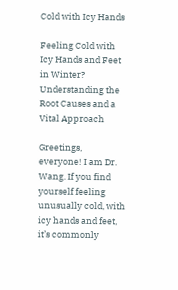Cold with Icy Hands

Feeling Cold with Icy Hands and Feet in Winter? Understanding the Root Causes and a Vital Approach

Greetings, everyone! I am Dr. Wang. If you find yourself feeling unusually cold, with icy hands and feet, it’s commonly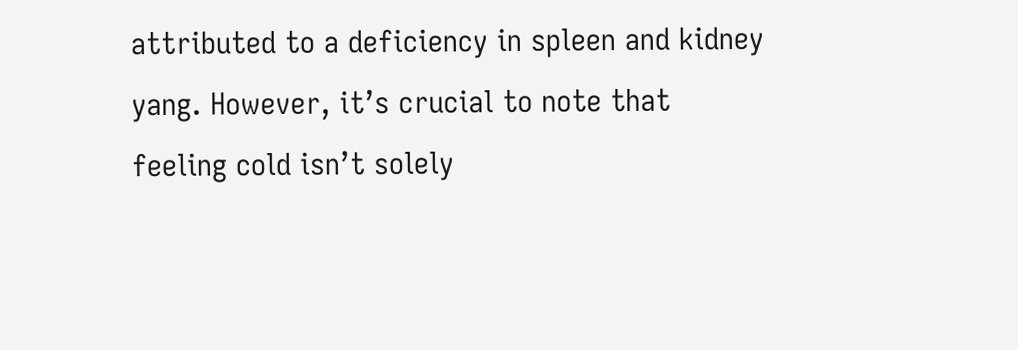attributed to a deficiency in spleen and kidney yang. However, it’s crucial to note that feeling cold isn’t solely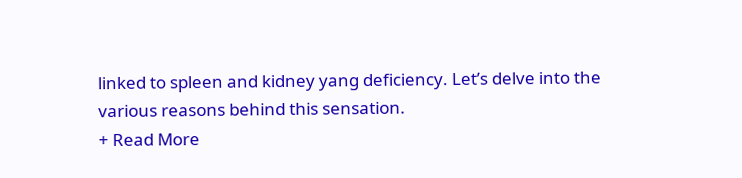linked to spleen and kidney yang deficiency. Let’s delve into the various reasons behind this sensation.
+ Read More